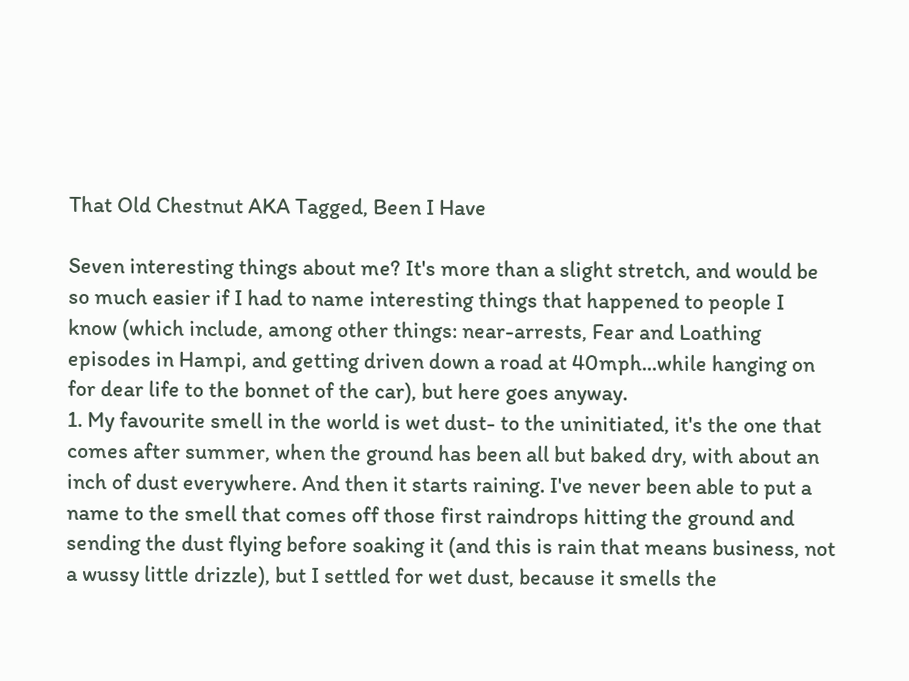That Old Chestnut AKA Tagged, Been I Have

Seven interesting things about me? It's more than a slight stretch, and would be so much easier if I had to name interesting things that happened to people I know (which include, among other things: near-arrests, Fear and Loathing episodes in Hampi, and getting driven down a road at 40mph...while hanging on for dear life to the bonnet of the car), but here goes anyway.
1. My favourite smell in the world is wet dust- to the uninitiated, it's the one that comes after summer, when the ground has been all but baked dry, with about an inch of dust everywhere. And then it starts raining. I've never been able to put a name to the smell that comes off those first raindrops hitting the ground and sending the dust flying before soaking it (and this is rain that means business, not a wussy little drizzle), but I settled for wet dust, because it smells the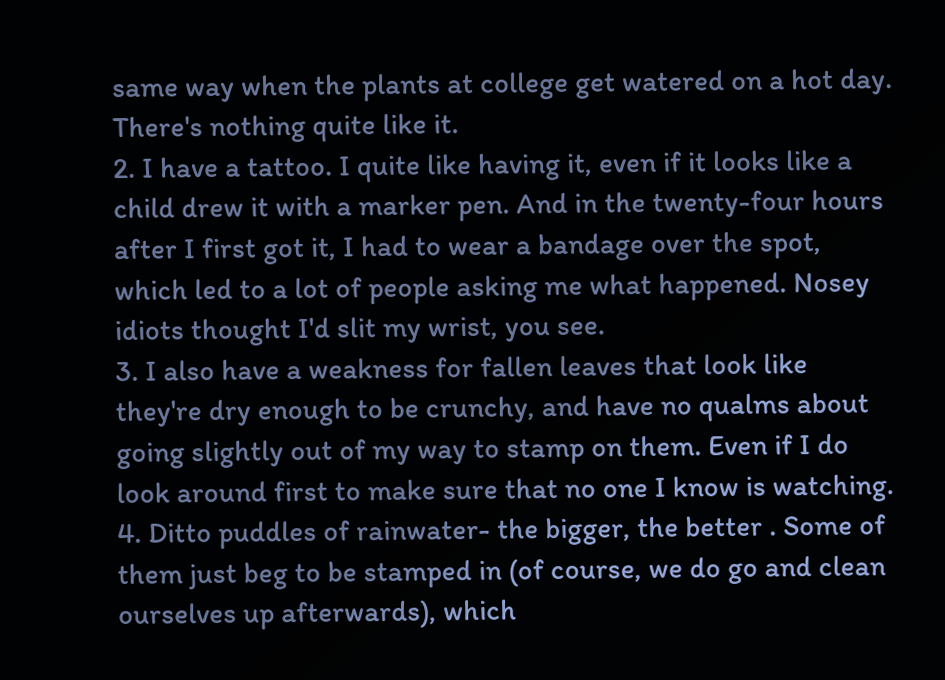same way when the plants at college get watered on a hot day. There's nothing quite like it.
2. I have a tattoo. I quite like having it, even if it looks like a child drew it with a marker pen. And in the twenty-four hours after I first got it, I had to wear a bandage over the spot, which led to a lot of people asking me what happened. Nosey idiots thought I'd slit my wrist, you see.
3. I also have a weakness for fallen leaves that look like they're dry enough to be crunchy, and have no qualms about going slightly out of my way to stamp on them. Even if I do look around first to make sure that no one I know is watching.
4. Ditto puddles of rainwater- the bigger, the better . Some of them just beg to be stamped in (of course, we do go and clean ourselves up afterwards), which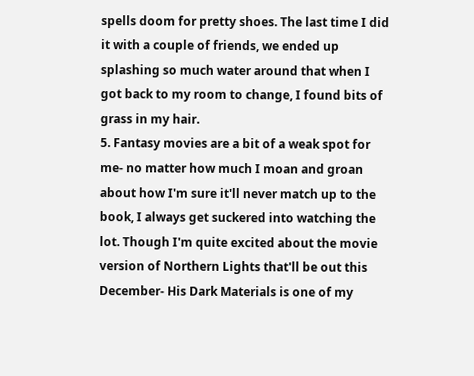spells doom for pretty shoes. The last time I did it with a couple of friends, we ended up splashing so much water around that when I got back to my room to change, I found bits of grass in my hair.
5. Fantasy movies are a bit of a weak spot for me- no matter how much I moan and groan about how I'm sure it'll never match up to the book, I always get suckered into watching the lot. Though I'm quite excited about the movie version of Northern Lights that'll be out this December- His Dark Materials is one of my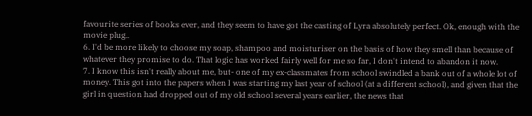favourite series of books ever, and they seem to have got the casting of Lyra absolutely perfect. Ok, enough with the movie plug..
6. I'd be more likely to choose my soap, shampoo and moisturiser on the basis of how they smell than because of whatever they promise to do. That logic has worked fairly well for me so far, I don't intend to abandon it now.
7. I know this isn't really about me, but- one of my ex-classmates from school swindled a bank out of a whole lot of money. This got into the papers when I was starting my last year of school (at a different school), and given that the girl in question had dropped out of my old school several years earlier, the news that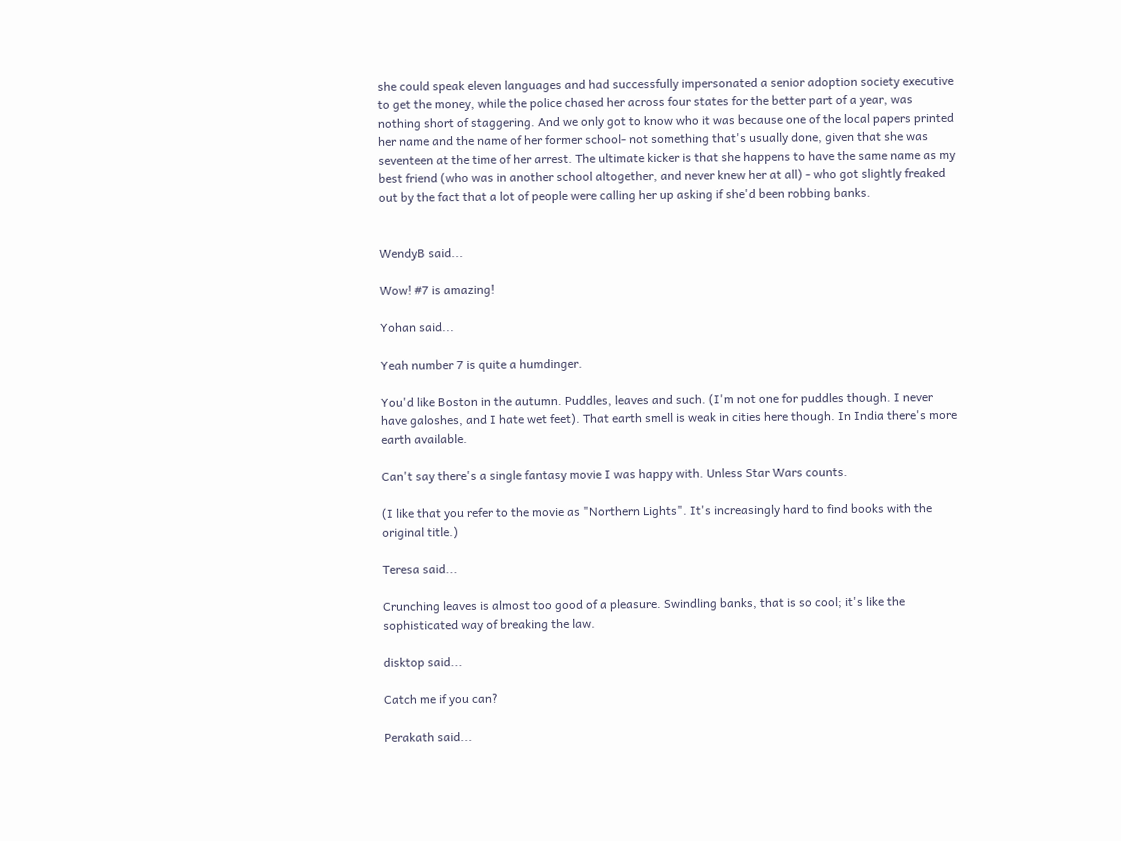she could speak eleven languages and had successfully impersonated a senior adoption society executive to get the money, while the police chased her across four states for the better part of a year, was nothing short of staggering. And we only got to know who it was because one of the local papers printed her name and the name of her former school- not something that's usually done, given that she was seventeen at the time of her arrest. The ultimate kicker is that she happens to have the same name as my best friend (who was in another school altogether, and never knew her at all) - who got slightly freaked out by the fact that a lot of people were calling her up asking if she'd been robbing banks.


WendyB said...

Wow! #7 is amazing!

Yohan said...

Yeah number 7 is quite a humdinger.

You'd like Boston in the autumn. Puddles, leaves and such. (I'm not one for puddles though. I never have galoshes, and I hate wet feet). That earth smell is weak in cities here though. In India there's more earth available.

Can't say there's a single fantasy movie I was happy with. Unless Star Wars counts.

(I like that you refer to the movie as "Northern Lights". It's increasingly hard to find books with the original title.)

Teresa said...

Crunching leaves is almost too good of a pleasure. Swindling banks, that is so cool; it's like the sophisticated way of breaking the law.

disktop said...

Catch me if you can?

Perakath said...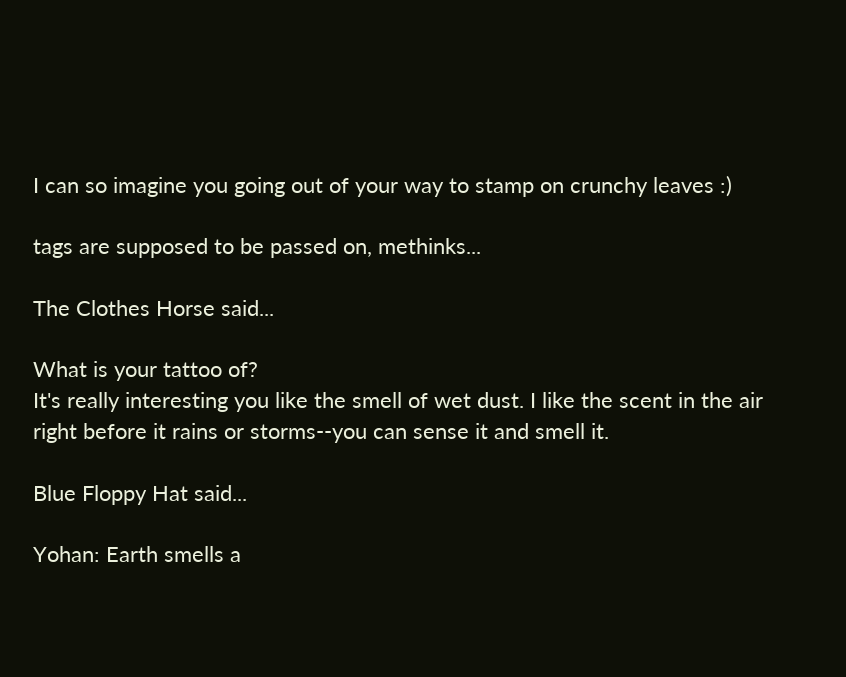I can so imagine you going out of your way to stamp on crunchy leaves :)

tags are supposed to be passed on, methinks...

The Clothes Horse said...

What is your tattoo of?
It's really interesting you like the smell of wet dust. I like the scent in the air right before it rains or storms--you can sense it and smell it.

Blue Floppy Hat said...

Yohan: Earth smells a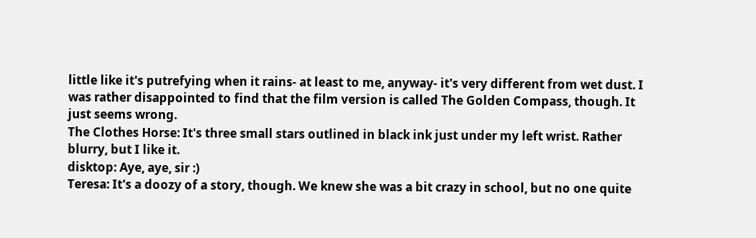little like it's putrefying when it rains- at least to me, anyway- it's very different from wet dust. I was rather disappointed to find that the film version is called The Golden Compass, though. It just seems wrong.
The Clothes Horse: It's three small stars outlined in black ink just under my left wrist. Rather blurry, but I like it.
disktop: Aye, aye, sir :)
Teresa: It's a doozy of a story, though. We knew she was a bit crazy in school, but no one quite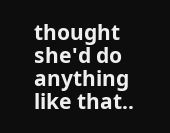thought she'd do anything like that..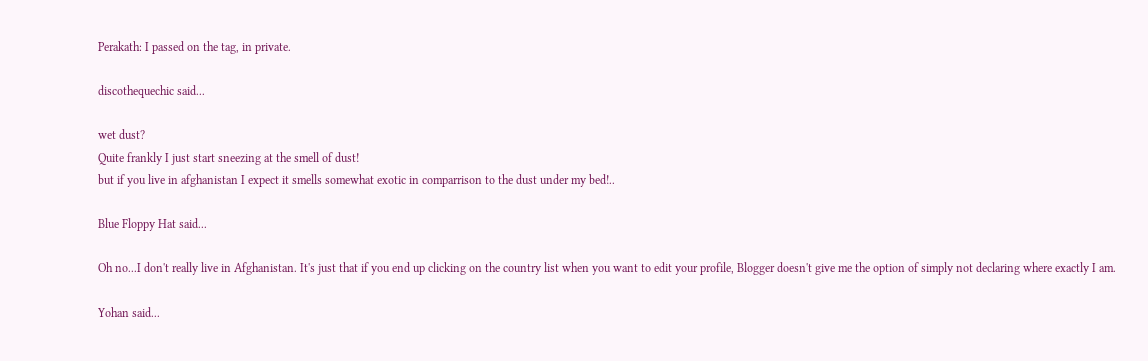Perakath: I passed on the tag, in private.

discothequechic said...

wet dust?
Quite frankly I just start sneezing at the smell of dust!
but if you live in afghanistan I expect it smells somewhat exotic in comparrison to the dust under my bed!..

Blue Floppy Hat said...

Oh no...I don't really live in Afghanistan. It's just that if you end up clicking on the country list when you want to edit your profile, Blogger doesn't give me the option of simply not declaring where exactly I am.

Yohan said...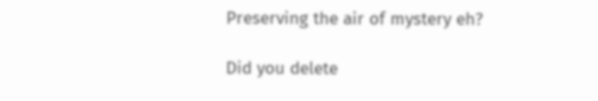Preserving the air of mystery eh?

Did you delete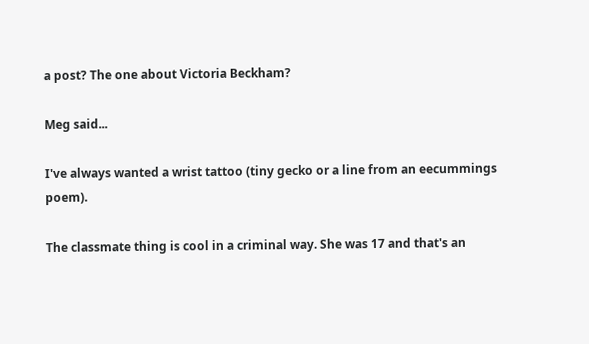a post? The one about Victoria Beckham?

Meg said...

I've always wanted a wrist tattoo (tiny gecko or a line from an eecummings poem).

The classmate thing is cool in a criminal way. She was 17 and that's an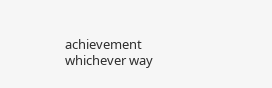achievement whichever way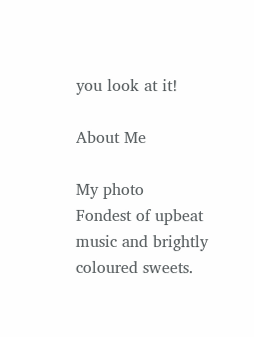you look at it!

About Me

My photo
Fondest of upbeat music and brightly coloured sweets.